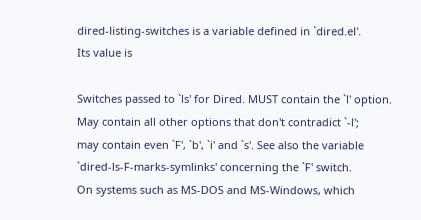dired-listing-switches is a variable defined in `dired.el'.
Its value is

Switches passed to `ls' for Dired. MUST contain the `l' option.
May contain all other options that don't contradict `-l';
may contain even `F', `b', `i' and `s'. See also the variable
`dired-ls-F-marks-symlinks' concerning the `F' switch.
On systems such as MS-DOS and MS-Windows, which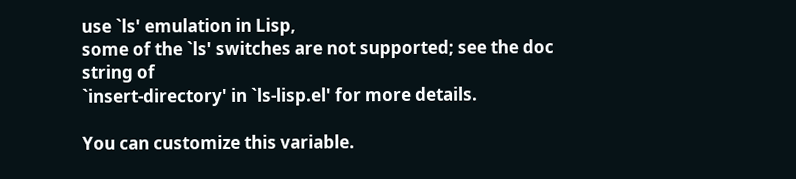use `ls' emulation in Lisp,
some of the `ls' switches are not supported; see the doc string of
`insert-directory' in `ls-lisp.el' for more details.

You can customize this variable.